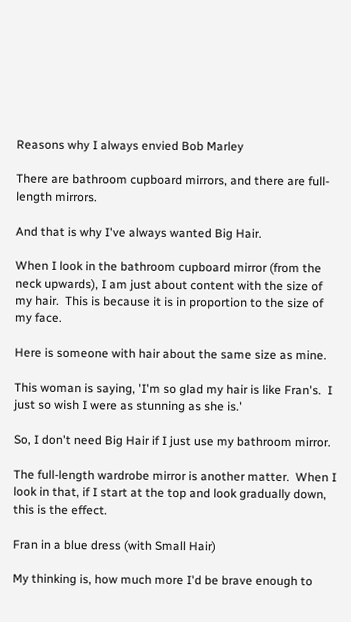Reasons why I always envied Bob Marley

There are bathroom cupboard mirrors, and there are full-length mirrors.

And that is why I've always wanted Big Hair.

When I look in the bathroom cupboard mirror (from the neck upwards), I am just about content with the size of my hair.  This is because it is in proportion to the size of my face.

Here is someone with hair about the same size as mine.

This woman is saying, 'I'm so glad my hair is like Fran's.  I just so wish I were as stunning as she is.'

So, I don't need Big Hair if I just use my bathroom mirror.

The full-length wardrobe mirror is another matter.  When I look in that, if I start at the top and look gradually down, this is the effect.

Fran in a blue dress (with Small Hair)

My thinking is, how much more I'd be brave enough to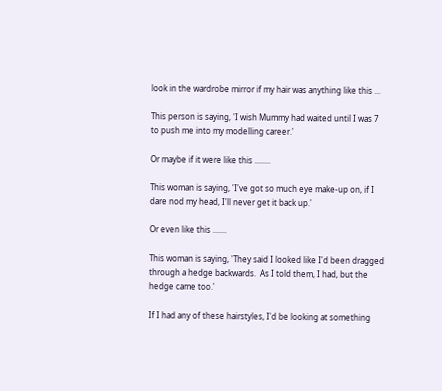look in the wardrobe mirror if my hair was anything like this ...

This person is saying, 'I wish Mummy had waited until I was 7 to push me into my modelling career.'

Or maybe if it were like this ........

This woman is saying, 'I've got so much eye make-up on, if I dare nod my head, I'll never get it back up.'

Or even like this .......

This woman is saying, 'They said I looked like I'd been dragged through a hedge backwards.  As I told them, I had, but the hedge came too.'

If I had any of these hairstyles, I'd be looking at something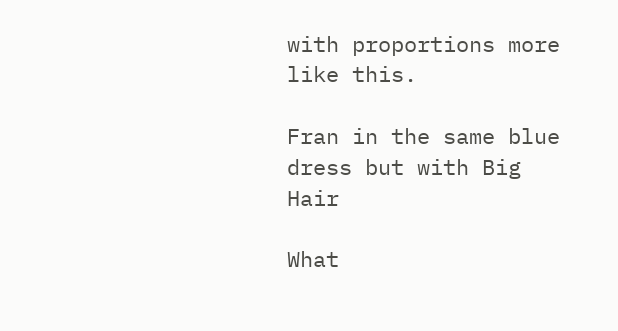with proportions more like this.

Fran in the same blue dress but with Big Hair

What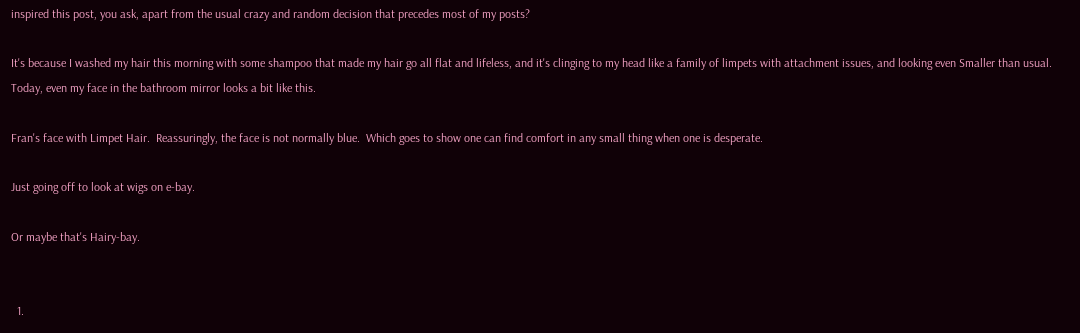inspired this post, you ask, apart from the usual crazy and random decision that precedes most of my posts?

It's because I washed my hair this morning with some shampoo that made my hair go all flat and lifeless, and it's clinging to my head like a family of limpets with attachment issues, and looking even Smaller than usual.  Today, even my face in the bathroom mirror looks a bit like this.

Fran's face with Limpet Hair.  Reassuringly, the face is not normally blue.  Which goes to show one can find comfort in any small thing when one is desperate.

Just going off to look at wigs on e-bay.

Or maybe that's Hairy-bay.


  1.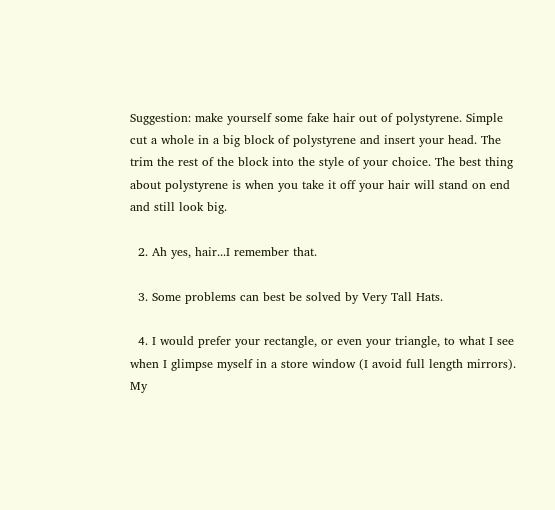Suggestion: make yourself some fake hair out of polystyrene. Simple cut a whole in a big block of polystyrene and insert your head. The trim the rest of the block into the style of your choice. The best thing about polystyrene is when you take it off your hair will stand on end and still look big.

  2. Ah yes, hair...I remember that.

  3. Some problems can best be solved by Very Tall Hats.

  4. I would prefer your rectangle, or even your triangle, to what I see when I glimpse myself in a store window (I avoid full length mirrors). My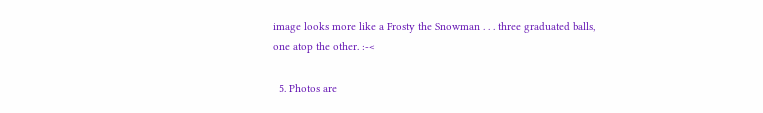image looks more like a Frosty the Snowman . . . three graduated balls, one atop the other. :-<

  5. Photos are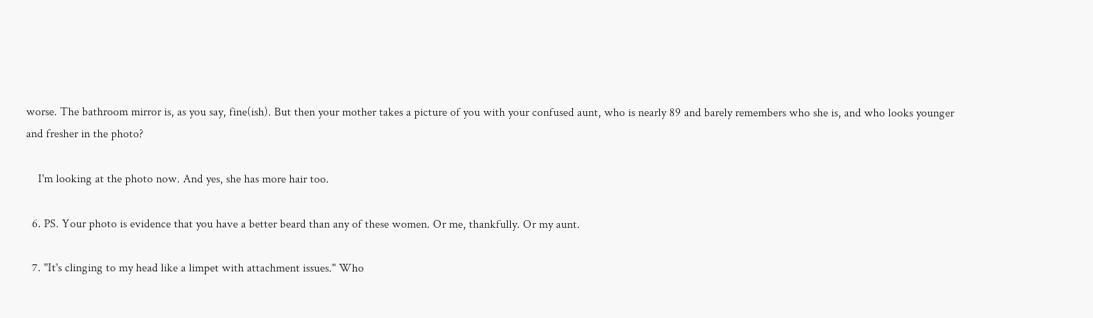worse. The bathroom mirror is, as you say, fine(ish). But then your mother takes a picture of you with your confused aunt, who is nearly 89 and barely remembers who she is, and who looks younger and fresher in the photo?

    I'm looking at the photo now. And yes, she has more hair too.

  6. PS. Your photo is evidence that you have a better beard than any of these women. Or me, thankfully. Or my aunt.

  7. "It's clinging to my head like a limpet with attachment issues." Who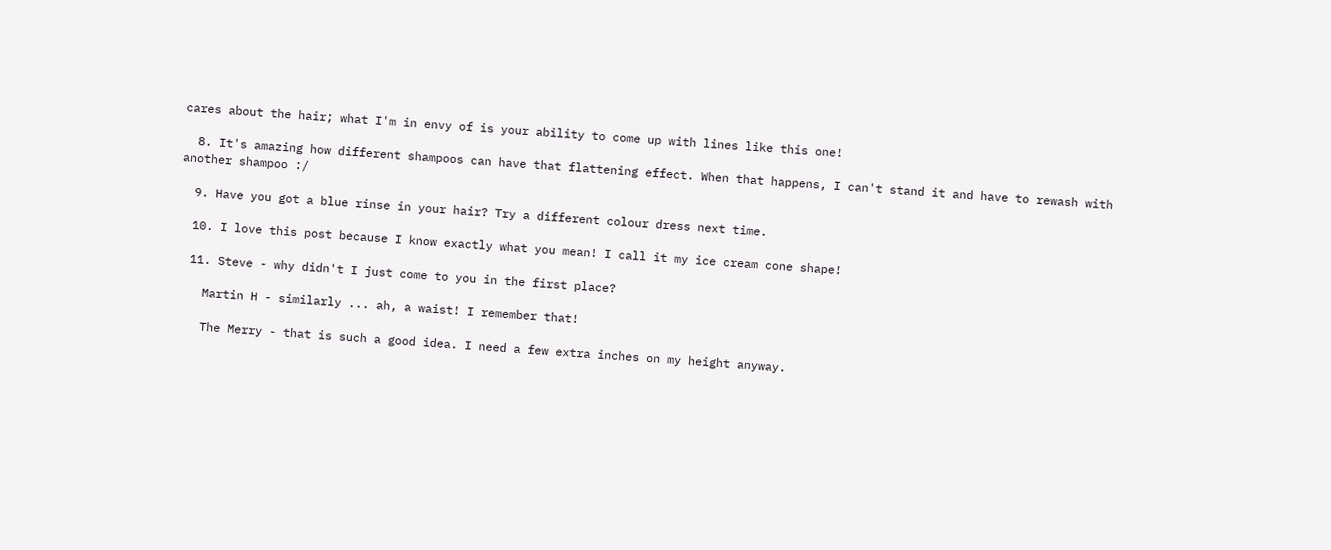cares about the hair; what I'm in envy of is your ability to come up with lines like this one!

  8. It's amazing how different shampoos can have that flattening effect. When that happens, I can't stand it and have to rewash with another shampoo :/

  9. Have you got a blue rinse in your hair? Try a different colour dress next time.

  10. I love this post because I know exactly what you mean! I call it my ice cream cone shape!

  11. Steve - why didn't I just come to you in the first place?

    Martin H - similarly ... ah, a waist! I remember that!

    The Merry - that is such a good idea. I need a few extra inches on my height anyway.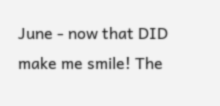June - now that DID make me smile! The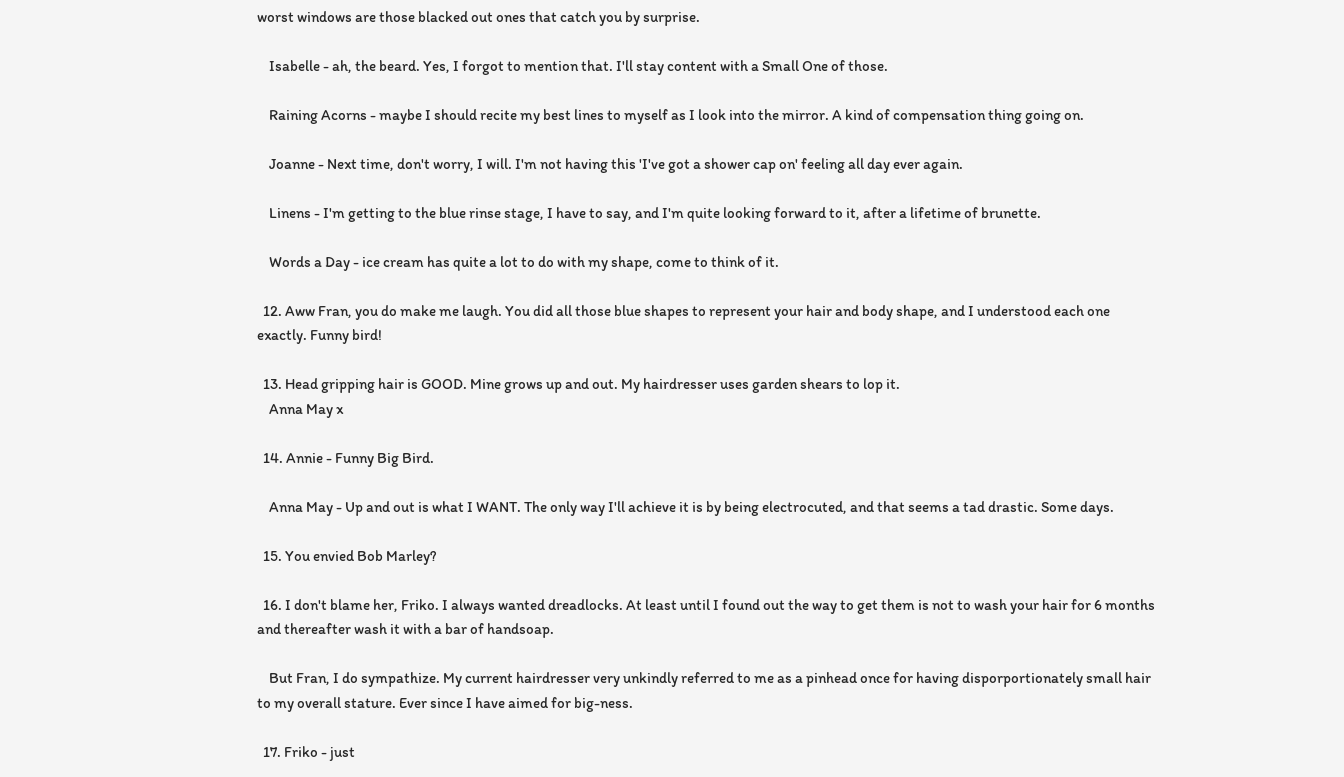worst windows are those blacked out ones that catch you by surprise.

    Isabelle - ah, the beard. Yes, I forgot to mention that. I'll stay content with a Small One of those.

    Raining Acorns - maybe I should recite my best lines to myself as I look into the mirror. A kind of compensation thing going on.

    Joanne - Next time, don't worry, I will. I'm not having this 'I've got a shower cap on' feeling all day ever again.

    Linens - I'm getting to the blue rinse stage, I have to say, and I'm quite looking forward to it, after a lifetime of brunette.

    Words a Day - ice cream has quite a lot to do with my shape, come to think of it.

  12. Aww Fran, you do make me laugh. You did all those blue shapes to represent your hair and body shape, and I understood each one exactly. Funny bird!

  13. Head gripping hair is GOOD. Mine grows up and out. My hairdresser uses garden shears to lop it.
    Anna May x

  14. Annie - Funny Big Bird.

    Anna May - Up and out is what I WANT. The only way I'll achieve it is by being electrocuted, and that seems a tad drastic. Some days.

  15. You envied Bob Marley?

  16. I don't blame her, Friko. I always wanted dreadlocks. At least until I found out the way to get them is not to wash your hair for 6 months and thereafter wash it with a bar of handsoap.

    But Fran, I do sympathize. My current hairdresser very unkindly referred to me as a pinhead once for having disporportionately small hair to my overall stature. Ever since I have aimed for big-ness.

  17. Friko - just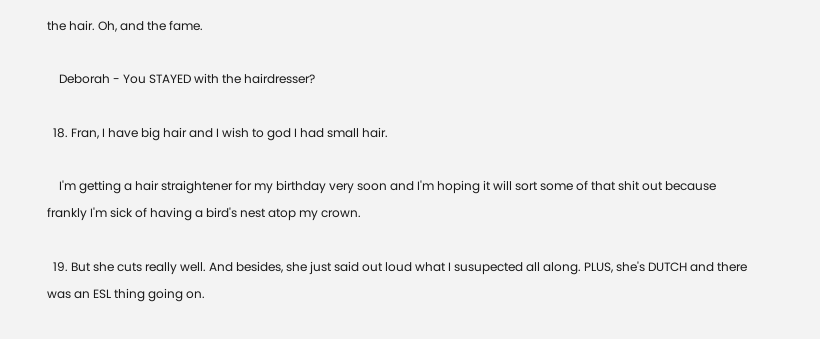the hair. Oh, and the fame.

    Deborah - You STAYED with the hairdresser?

  18. Fran, I have big hair and I wish to god I had small hair.

    I'm getting a hair straightener for my birthday very soon and I'm hoping it will sort some of that shit out because frankly I'm sick of having a bird's nest atop my crown.

  19. But she cuts really well. And besides, she just said out loud what I susupected all along. PLUS, she's DUTCH and there was an ESL thing going on.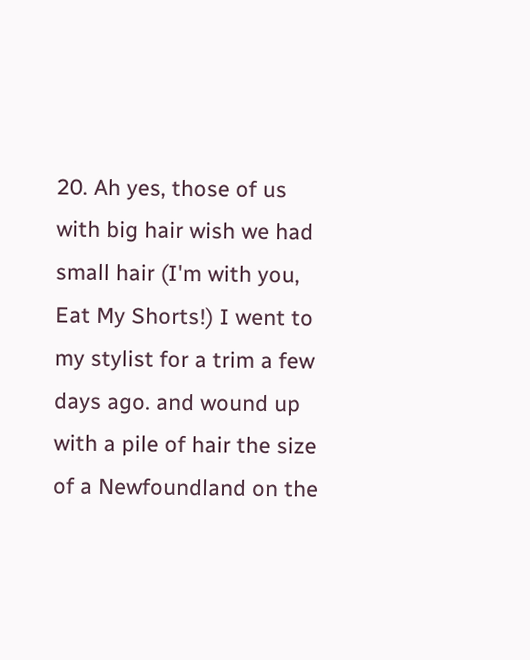20. Ah yes, those of us with big hair wish we had small hair (I'm with you, Eat My Shorts!) I went to my stylist for a trim a few days ago. and wound up with a pile of hair the size of a Newfoundland on the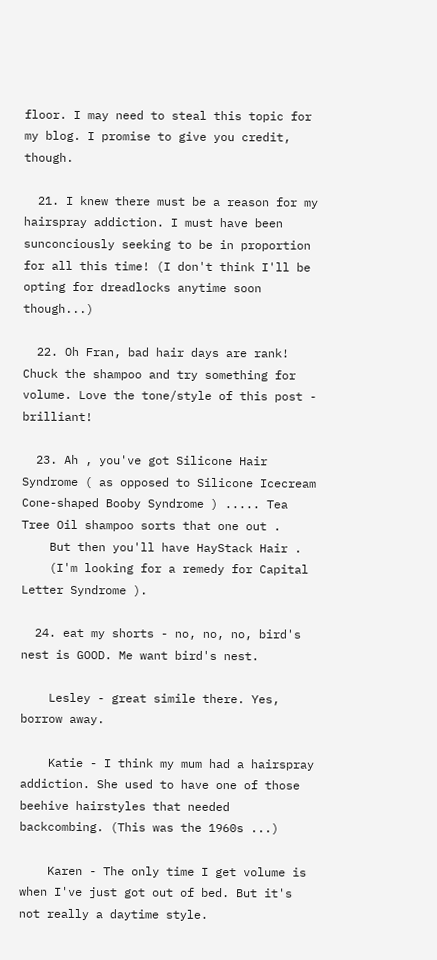floor. I may need to steal this topic for my blog. I promise to give you credit, though.

  21. I knew there must be a reason for my hairspray addiction. I must have been sunconciously seeking to be in proportion for all this time! (I don't think I'll be opting for dreadlocks anytime soon though...)

  22. Oh Fran, bad hair days are rank! Chuck the shampoo and try something for volume. Love the tone/style of this post - brilliant!

  23. Ah , you've got Silicone Hair Syndrome ( as opposed to Silicone Icecream Cone-shaped Booby Syndrome ) ..... Tea Tree Oil shampoo sorts that one out .
    But then you'll have HayStack Hair .
    (I'm looking for a remedy for Capital Letter Syndrome ).

  24. eat my shorts - no, no, no, bird's nest is GOOD. Me want bird's nest.

    Lesley - great simile there. Yes, borrow away.

    Katie - I think my mum had a hairspray addiction. She used to have one of those beehive hairstyles that needed backcombing. (This was the 1960s ...)

    Karen - The only time I get volume is when I've just got out of bed. But it's not really a daytime style.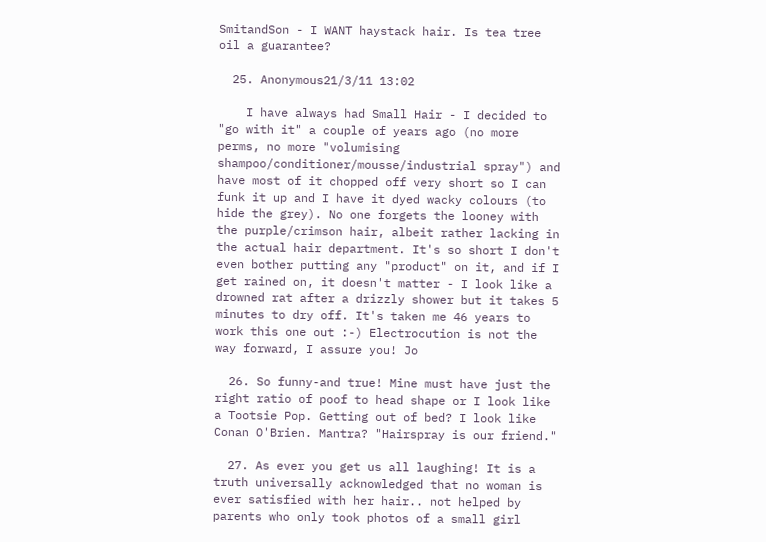SmitandSon - I WANT haystack hair. Is tea tree oil a guarantee?

  25. Anonymous21/3/11 13:02

    I have always had Small Hair - I decided to "go with it" a couple of years ago (no more perms, no more "volumising shampoo/conditioner/mousse/industrial spray") and have most of it chopped off very short so I can funk it up and I have it dyed wacky colours (to hide the grey). No one forgets the looney with the purple/crimson hair, albeit rather lacking in the actual hair department. It's so short I don't even bother putting any "product" on it, and if I get rained on, it doesn't matter - I look like a drowned rat after a drizzly shower but it takes 5 minutes to dry off. It's taken me 46 years to work this one out :-) Electrocution is not the way forward, I assure you! Jo

  26. So funny-and true! Mine must have just the right ratio of poof to head shape or I look like a Tootsie Pop. Getting out of bed? I look like Conan O'Brien. Mantra? "Hairspray is our friend."

  27. As ever you get us all laughing! It is a truth universally acknowledged that no woman is ever satisfied with her hair.. not helped by parents who only took photos of a small girl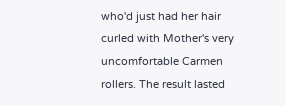who'd just had her hair curled with Mother's very uncomfortable Carmen rollers. The result lasted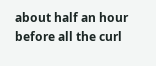about half an hour before all the curl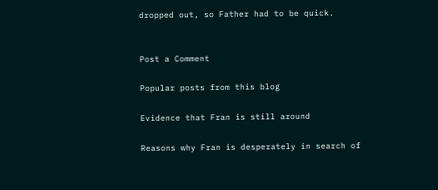dropped out, so Father had to be quick.


Post a Comment

Popular posts from this blog

Evidence that Fran is still around

Reasons why Fran is desperately in search of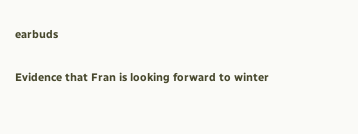earbuds

Evidence that Fran is looking forward to winter